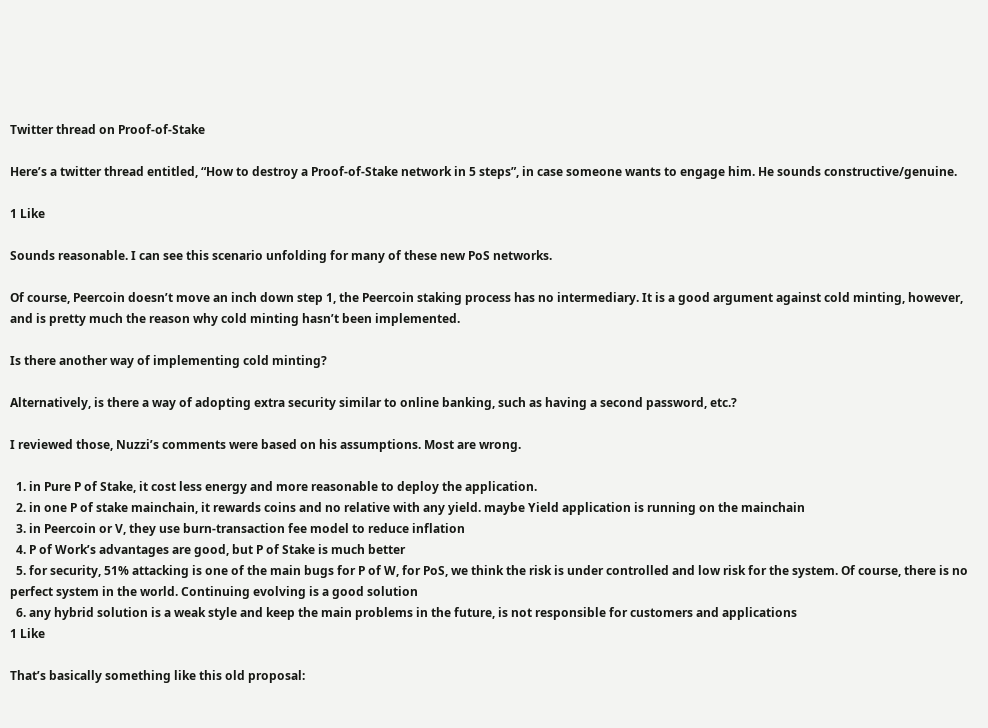Twitter thread on Proof-of-Stake

Here’s a twitter thread entitled, “How to destroy a Proof-of-Stake network in 5 steps”, in case someone wants to engage him. He sounds constructive/genuine.

1 Like

Sounds reasonable. I can see this scenario unfolding for many of these new PoS networks.

Of course, Peercoin doesn’t move an inch down step 1, the Peercoin staking process has no intermediary. It is a good argument against cold minting, however, and is pretty much the reason why cold minting hasn’t been implemented.

Is there another way of implementing cold minting?

Alternatively, is there a way of adopting extra security similar to online banking, such as having a second password, etc.?

I reviewed those, Nuzzi’s comments were based on his assumptions. Most are wrong.

  1. in Pure P of Stake, it cost less energy and more reasonable to deploy the application.
  2. in one P of stake mainchain, it rewards coins and no relative with any yield. maybe Yield application is running on the mainchain
  3. in Peercoin or V, they use burn-transaction fee model to reduce inflation
  4. P of Work’s advantages are good, but P of Stake is much better
  5. for security, 51% attacking is one of the main bugs for P of W, for PoS, we think the risk is under controlled and low risk for the system. Of course, there is no perfect system in the world. Continuing evolving is a good solution
  6. any hybrid solution is a weak style and keep the main problems in the future, is not responsible for customers and applications
1 Like

That’s basically something like this old proposal: